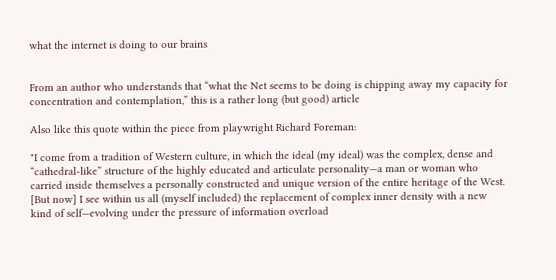what the internet is doing to our brains


From an author who understands that “what the Net seems to be doing is chipping away my capacity for concentration and contemplation,” this is a rather long (but good) article

Also like this quote within the piece from playwright Richard Foreman:

"I come from a tradition of Western culture, in which the ideal (my ideal) was the complex, dense and “cathedral-like” structure of the highly educated and articulate personality—a man or woman who carried inside themselves a personally constructed and unique version of the entire heritage of the West. [But now] I see within us all (myself included) the replacement of complex inner density with a new kind of self—evolving under the pressure of information overload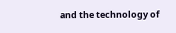and the technology of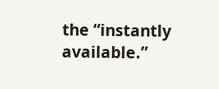the “instantly available.”